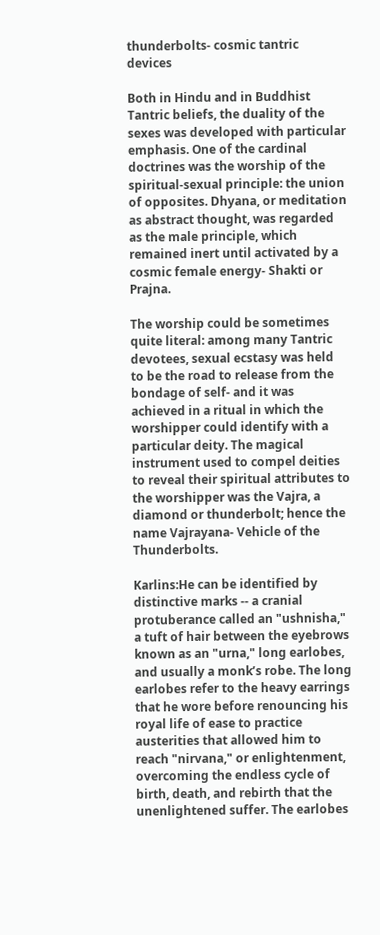thunderbolts- cosmic tantric devices

Both in Hindu and in Buddhist Tantric beliefs, the duality of the sexes was developed with particular emphasis. One of the cardinal doctrines was the worship of the spiritual-sexual principle: the union of opposites. Dhyana, or meditation as abstract thought, was regarded as the male principle, which remained inert until activated by a cosmic female energy- Shakti or Prajna.

The worship could be sometimes quite literal: among many Tantric devotees, sexual ecstasy was held to be the road to release from the bondage of self- and it was achieved in a ritual in which the worshipper could identify with a particular deity. The magical instrument used to compel deities to reveal their spiritual attributes to the worshipper was the Vajra, a diamond or thunderbolt; hence the name Vajrayana- Vehicle of the Thunderbolts.

Karlins:He can be identified by distinctive marks -- a cranial protuberance called an "ushnisha," a tuft of hair between the eyebrows known as an "urna," long earlobes, and usually a monk’s robe. The long earlobes refer to the heavy earrings that he wore before renouncing his royal life of ease to practice austerities that allowed him to reach "nirvana," or enlightenment, overcoming the endless cycle of birth, death, and rebirth that the unenlightened suffer. The earlobes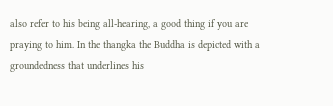also refer to his being all-hearing, a good thing if you are praying to him. In the thangka the Buddha is depicted with a groundedness that underlines his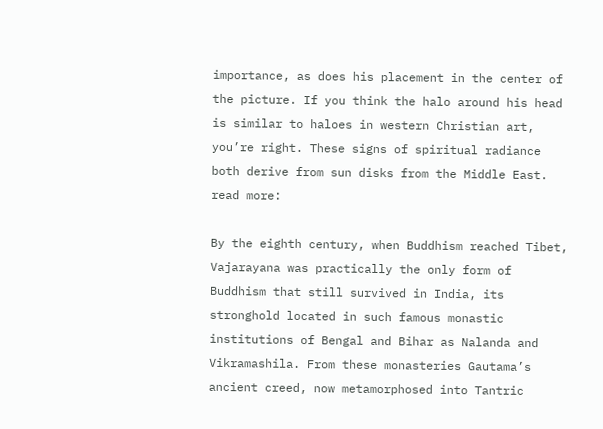importance, as does his placement in the center of the picture. If you think the halo around his head is similar to haloes in western Christian art, you’re right. These signs of spiritual radiance both derive from sun disks from the Middle East. read more:

By the eighth century, when Buddhism reached Tibet, Vajarayana was practically the only form of Buddhism that still survived in India, its stronghold located in such famous monastic institutions of Bengal and Bihar as Nalanda and Vikramashila. From these monasteries Gautama’s ancient creed, now metamorphosed into Tantric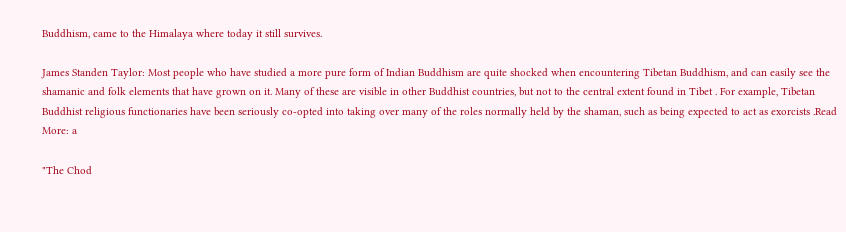Buddhism, came to the Himalaya where today it still survives.

James Standen Taylor: Most people who have studied a more pure form of Indian Buddhism are quite shocked when encountering Tibetan Buddhism, and can easily see the shamanic and folk elements that have grown on it. Many of these are visible in other Buddhist countries, but not to the central extent found in Tibet . For example, Tibetan Buddhist religious functionaries have been seriously co-opted into taking over many of the roles normally held by the shaman, such as being expected to act as exorcists .Read More: a

"The Chod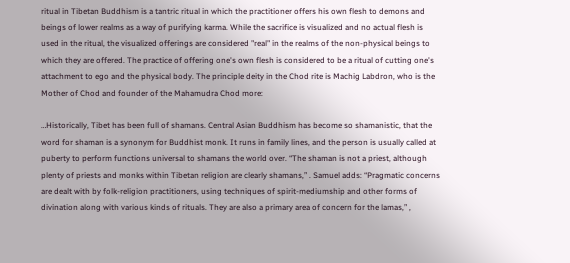ritual in Tibetan Buddhism is a tantric ritual in which the practitioner offers his own flesh to demons and beings of lower realms as a way of purifying karma. While the sacrifice is visualized and no actual flesh is used in the ritual, the visualized offerings are considered "real" in the realms of the non-physical beings to which they are offered. The practice of offering one's own flesh is considered to be a ritual of cutting one's attachment to ego and the physical body. The principle deity in the Chod rite is Machig Labdron, who is the Mother of Chod and founder of the Mahamudra Chod more:

…Historically, Tibet has been full of shamans. Central Asian Buddhism has become so shamanistic, that the word for shaman is a synonym for Buddhist monk. It runs in family lines, and the person is usually called at puberty to perform functions universal to shamans the world over. “The shaman is not a priest, although plenty of priests and monks within Tibetan religion are clearly shamans,” . Samuel adds: “Pragmatic concerns are dealt with by folk-religion practitioners, using techniques of spirit-mediumship and other forms of divination along with various kinds of rituals. They are also a primary area of concern for the lamas,” ,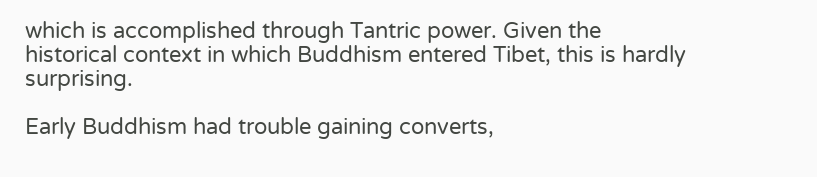which is accomplished through Tantric power. Given the historical context in which Buddhism entered Tibet, this is hardly surprising.

Early Buddhism had trouble gaining converts,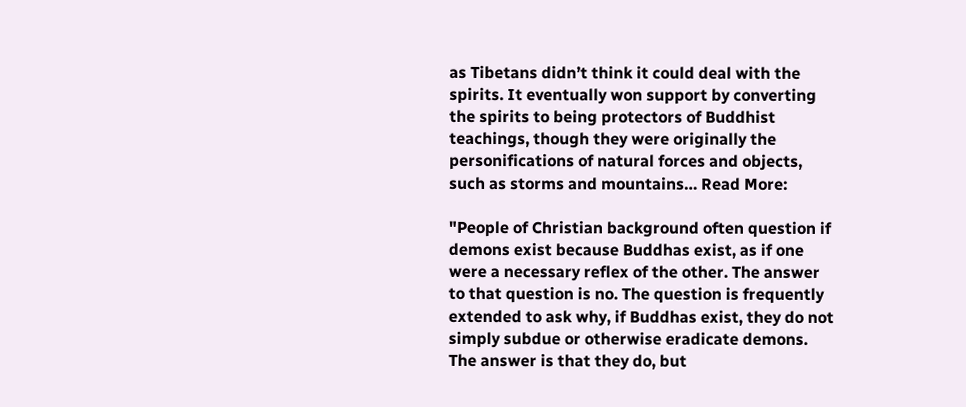as Tibetans didn’t think it could deal with the spirits. It eventually won support by converting the spirits to being protectors of Buddhist teachings, though they were originally the personifications of natural forces and objects, such as storms and mountains… Read More:

"People of Christian background often question if demons exist because Buddhas exist, as if one were a necessary reflex of the other. The answer to that question is no. The question is frequently extended to ask why, if Buddhas exist, they do not simply subdue or otherwise eradicate demons. The answer is that they do, but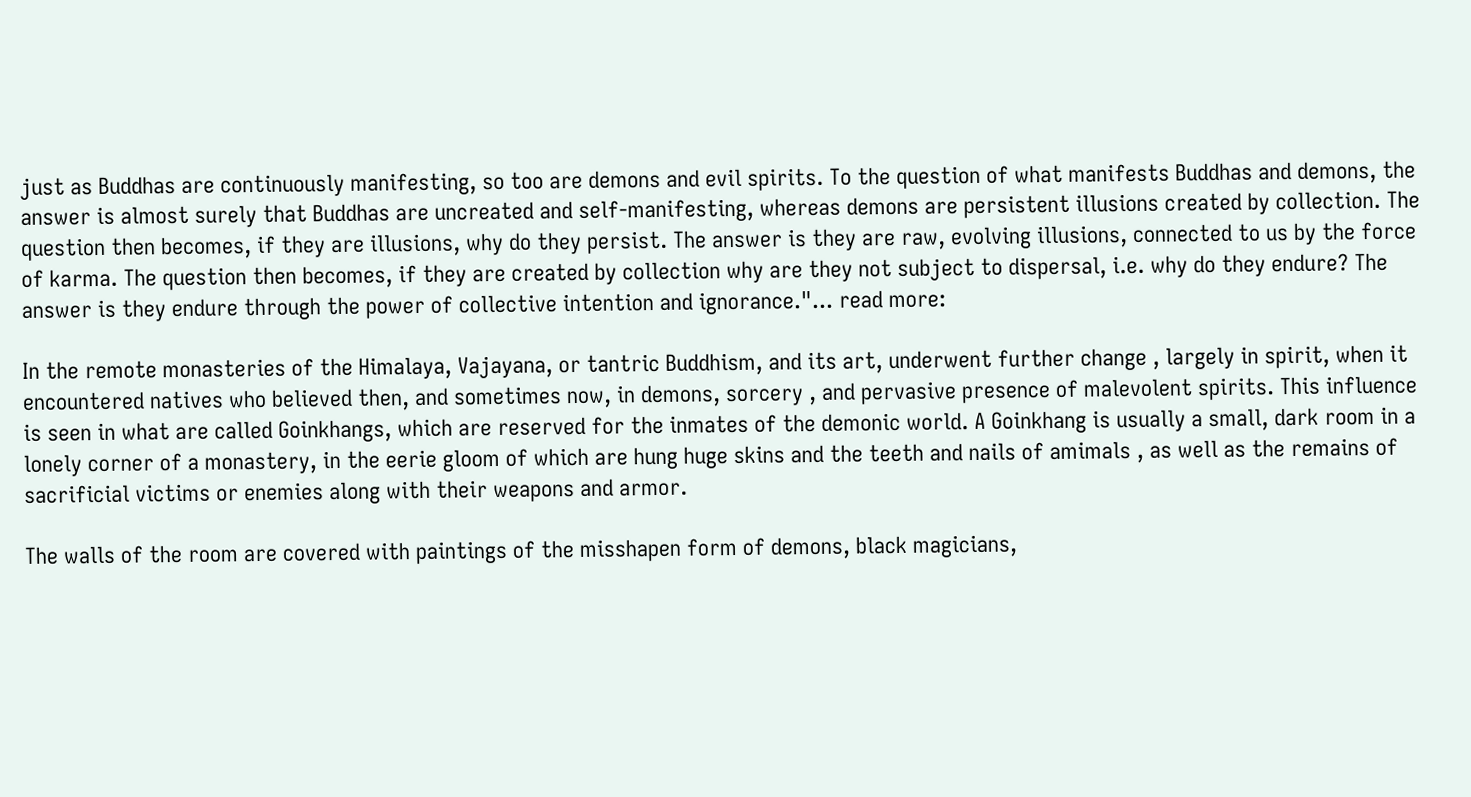just as Buddhas are continuously manifesting, so too are demons and evil spirits. To the question of what manifests Buddhas and demons, the answer is almost surely that Buddhas are uncreated and self-manifesting, whereas demons are persistent illusions created by collection. The question then becomes, if they are illusions, why do they persist. The answer is they are raw, evolving illusions, connected to us by the force of karma. The question then becomes, if they are created by collection why are they not subject to dispersal, i.e. why do they endure? The answer is they endure through the power of collective intention and ignorance."... read more:

In the remote monasteries of the Himalaya, Vajayana, or tantric Buddhism, and its art, underwent further change , largely in spirit, when it encountered natives who believed then, and sometimes now, in demons, sorcery , and pervasive presence of malevolent spirits. This influence is seen in what are called Goinkhangs, which are reserved for the inmates of the demonic world. A Goinkhang is usually a small, dark room in a lonely corner of a monastery, in the eerie gloom of which are hung huge skins and the teeth and nails of amimals , as well as the remains of sacrificial victims or enemies along with their weapons and armor.

The walls of the room are covered with paintings of the misshapen form of demons, black magicians,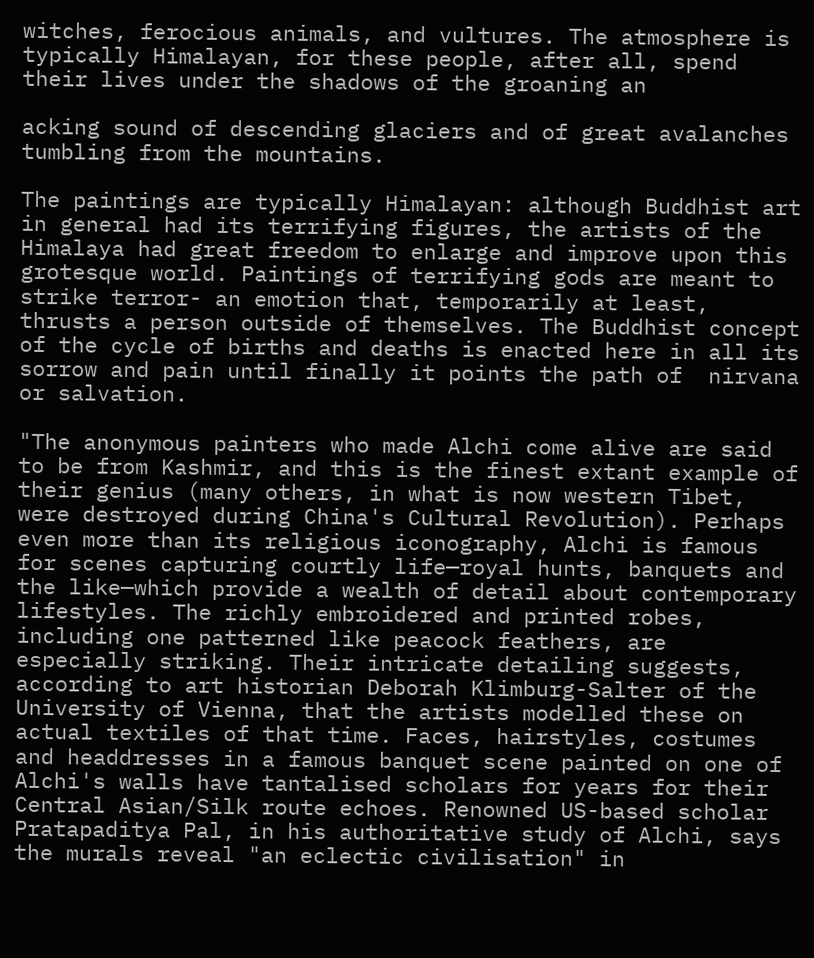witches, ferocious animals, and vultures. The atmosphere is typically Himalayan, for these people, after all, spend their lives under the shadows of the groaning an

acking sound of descending glaciers and of great avalanches tumbling from the mountains.

The paintings are typically Himalayan: although Buddhist art in general had its terrifying figures, the artists of the Himalaya had great freedom to enlarge and improve upon this grotesque world. Paintings of terrifying gods are meant to strike terror- an emotion that, temporarily at least, thrusts a person outside of themselves. The Buddhist concept of the cycle of births and deaths is enacted here in all its sorrow and pain until finally it points the path of  nirvana or salvation.

"The anonymous painters who made Alchi come alive are said to be from Kashmir, and this is the finest extant example of their genius (many others, in what is now western Tibet, were destroyed during China's Cultural Revolution). Perhaps even more than its religious iconography, Alchi is famous for scenes capturing courtly life—royal hunts, banquets and the like—which provide a wealth of detail about contemporary lifestyles. The richly embroidered and printed robes, including one patterned like peacock feathers, are especially striking. Their intricate detailing suggests, according to art historian Deborah Klimburg-Salter of the University of Vienna, that the artists modelled these on actual textiles of that time. Faces, hairstyles, costumes and headdresses in a famous banquet scene painted on one of Alchi's walls have tantalised scholars for years for their Central Asian/Silk route echoes. Renowned US-based scholar Pratapaditya Pal, in his authoritative study of Alchi, says the murals reveal "an eclectic civilisation" in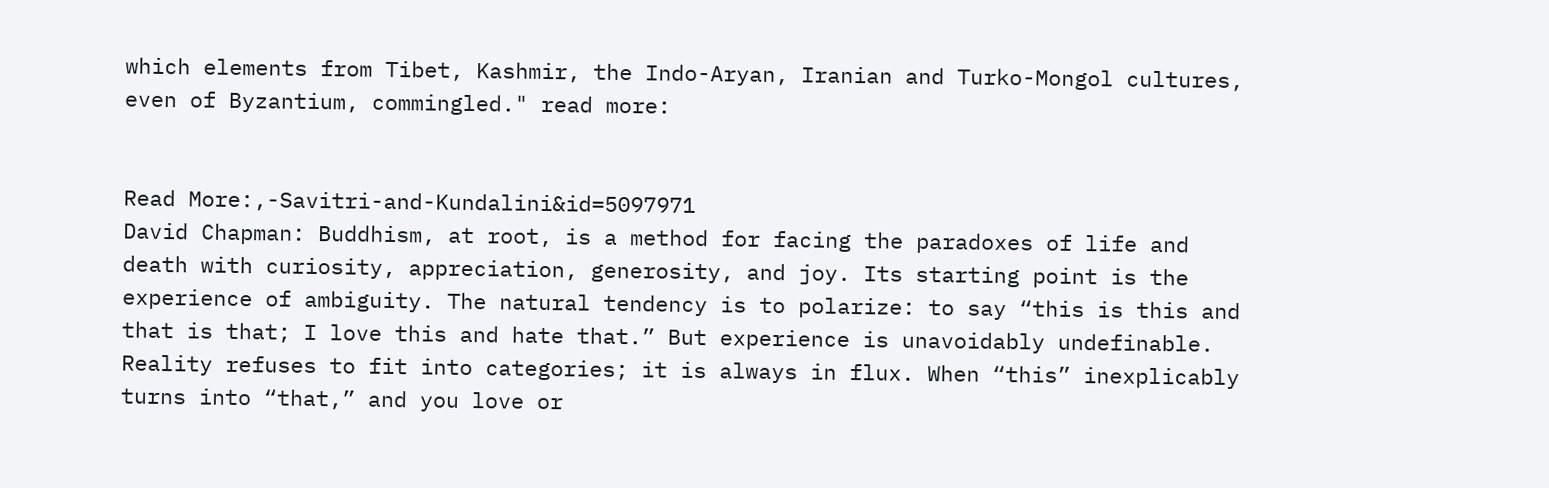which elements from Tibet, Kashmir, the Indo-Aryan, Iranian and Turko-Mongol cultures, even of Byzantium, commingled." read more:


Read More:,-Savitri-and-Kundalini&id=5097971
David Chapman: Buddhism, at root, is a method for facing the paradoxes of life and death with curiosity, appreciation, generosity, and joy. Its starting point is the experience of ambiguity. The natural tendency is to polarize: to say “this is this and that is that; I love this and hate that.” But experience is unavoidably undefinable. Reality refuses to fit into categories; it is always in flux. When “this” inexplicably turns into “that,” and you love or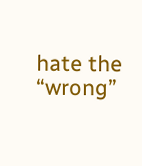hate the “wrong”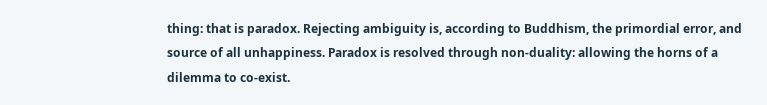thing: that is paradox. Rejecting ambiguity is, according to Buddhism, the primordial error, and source of all unhappiness. Paradox is resolved through non-duality: allowing the horns of a dilemma to co-exist.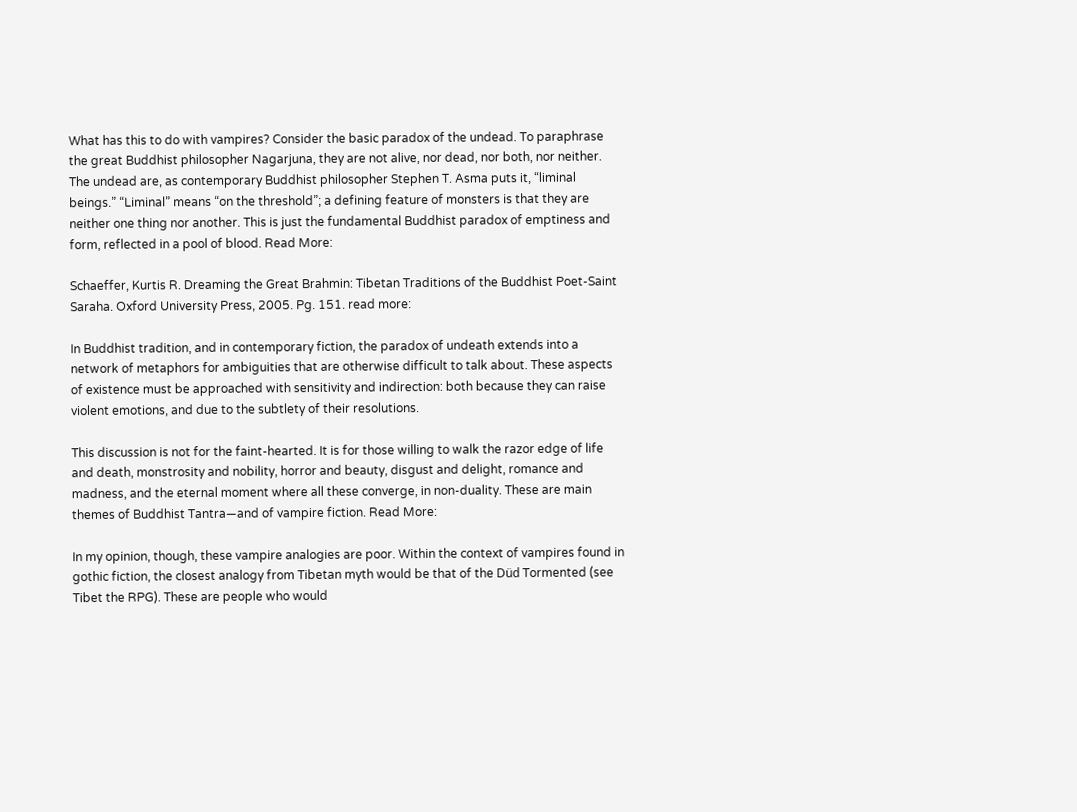What has this to do with vampires? Consider the basic paradox of the undead. To paraphrase the great Buddhist philosopher Nagarjuna, they are not alive, nor dead, nor both, nor neither. The undead are, as contemporary Buddhist philosopher Stephen T. Asma puts it, “liminal beings.” “Liminal” means “on the threshold”; a defining feature of monsters is that they are neither one thing nor another. This is just the fundamental Buddhist paradox of emptiness and form, reflected in a pool of blood. Read More:

Schaeffer, Kurtis R. Dreaming the Great Brahmin: Tibetan Traditions of the Buddhist Poet-Saint Saraha. Oxford University Press, 2005. Pg. 151. read more:

In Buddhist tradition, and in contemporary fiction, the paradox of undeath extends into a network of metaphors for ambiguities that are otherwise difficult to talk about. These aspects of existence must be approached with sensitivity and indirection: both because they can raise violent emotions, and due to the subtlety of their resolutions.

This discussion is not for the faint-hearted. It is for those willing to walk the razor edge of life and death, monstrosity and nobility, horror and beauty, disgust and delight, romance and madness, and the eternal moment where all these converge, in non-duality. These are main themes of Buddhist Tantra—and of vampire fiction. Read More:

In my opinion, though, these vampire analogies are poor. Within the context of vampires found in gothic fiction, the closest analogy from Tibetan myth would be that of the Düd Tormented (see Tibet the RPG). These are people who would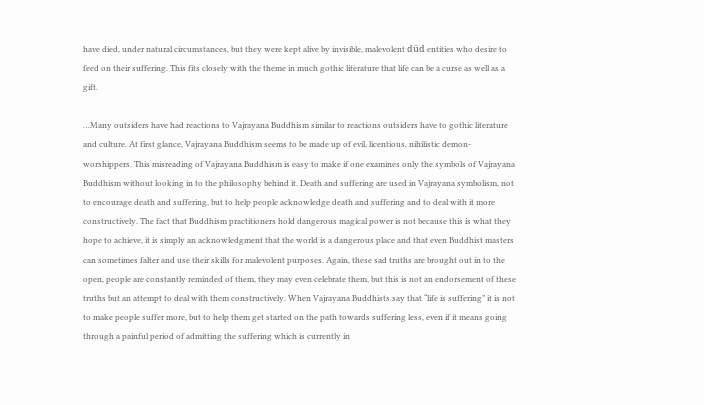have died, under natural circumstances, but they were kept alive by invisible, malevolent düd entities who desire to feed on their suffering. This fits closely with the theme in much gothic literature that life can be a curse as well as a gift.

…Many outsiders have had reactions to Vajrayana Buddhism similar to reactions outsiders have to gothic literature and culture. At first glance, Vajrayana Buddhism seems to be made up of evil, licentious, nihilistic demon-worshippers. This misreading of Vajrayana Buddhism is easy to make if one examines only the symbols of Vajrayana Buddhism without looking in to the philosophy behind it. Death and suffering are used in Vajrayana symbolism, not to encourage death and suffering, but to help people acknowledge death and suffering and to deal with it more constructively. The fact that Buddhism practitioners hold dangerous magical power is not because this is what they hope to achieve, it is simply an acknowledgment that the world is a dangerous place and that even Buddhist masters can sometimes falter and use their skills for malevolent purposes. Again, these sad truths are brought out in to the open, people are constantly reminded of them, they may even celebrate them, but this is not an endorsement of these truths but an attempt to deal with them constructively. When Vajrayana Buddhists say that “life is suffering” it is not to make people suffer more, but to help them get started on the path towards suffering less, even if it means going through a painful period of admitting the suffering which is currently in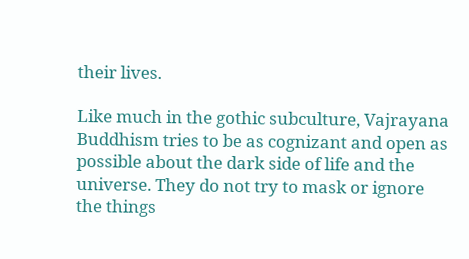their lives.

Like much in the gothic subculture, Vajrayana Buddhism tries to be as cognizant and open as possible about the dark side of life and the universe. They do not try to mask or ignore the things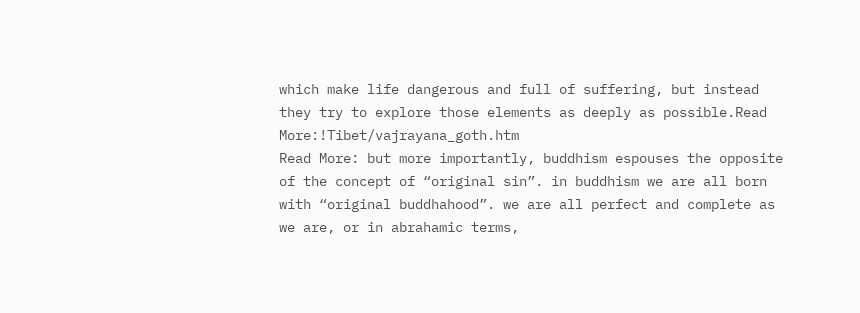which make life dangerous and full of suffering, but instead they try to explore those elements as deeply as possible.Read More:!Tibet/vajrayana_goth.htm
Read More: but more importantly, buddhism espouses the opposite of the concept of “original sin”. in buddhism we are all born with “original buddhahood”. we are all perfect and complete as we are, or in abrahamic terms,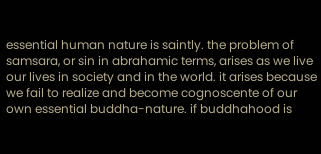essential human nature is saintly. the problem of samsara, or sin in abrahamic terms, arises as we live our lives in society and in the world. it arises because we fail to realize and become cognoscente of our own essential buddha-nature. if buddhahood is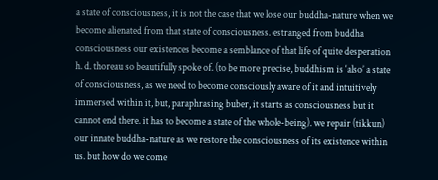a state of consciousness, it is not the case that we lose our buddha-nature when we become alienated from that state of consciousness. estranged from buddha consciousness our existences become a semblance of that life of quite desperation h. d. thoreau so beautifully spoke of. (to be more precise, buddhism is ‘also’ a state of consciousness, as we need to become consciously aware of it and intuitively immersed within it, but, paraphrasing buber, it starts as consciousness but it cannot end there. it has to become a state of the whole-being). we repair (tikkun) our innate buddha-nature as we restore the consciousness of its existence within us. but how do we come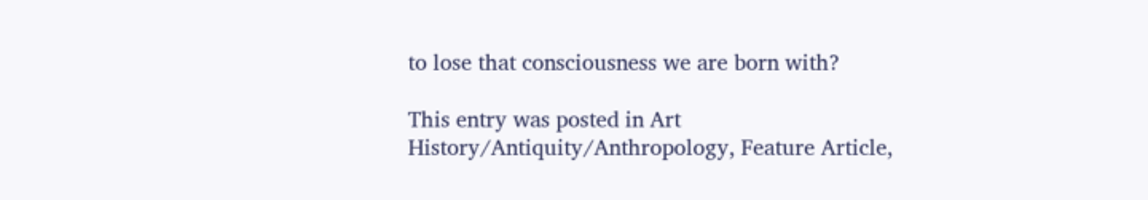to lose that consciousness we are born with?

This entry was posted in Art History/Antiquity/Anthropology, Feature Article,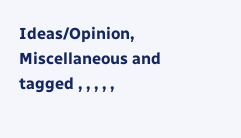Ideas/Opinion, Miscellaneous and tagged , , , , ,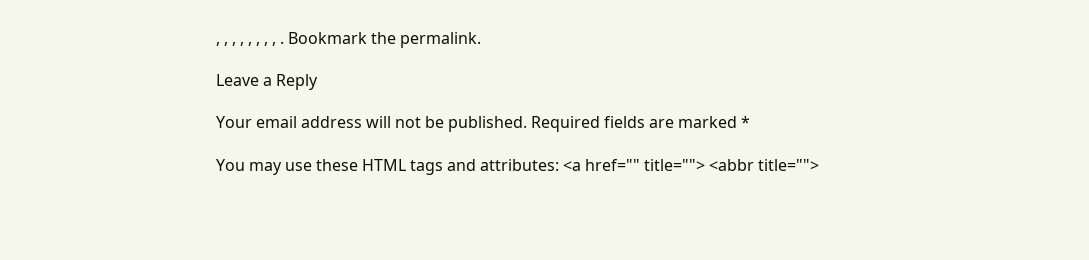, , , , , , , , . Bookmark the permalink.

Leave a Reply

Your email address will not be published. Required fields are marked *

You may use these HTML tags and attributes: <a href="" title=""> <abbr title="">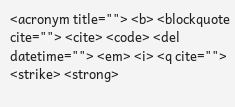<acronym title=""> <b> <blockquote cite=""> <cite> <code> <del datetime=""> <em> <i> <q cite=""> <strike> <strong>